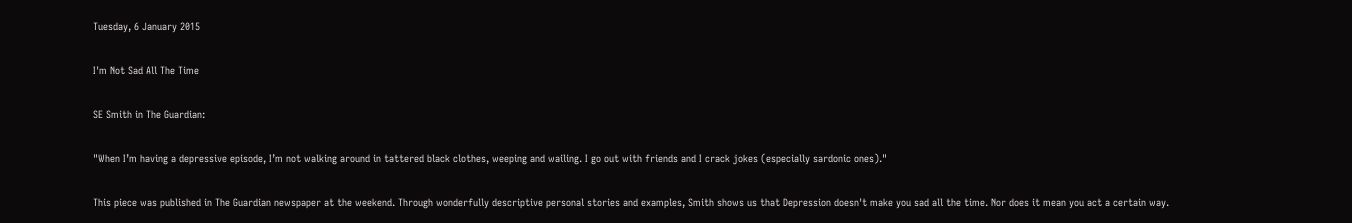Tuesday, 6 January 2015

I'm Not Sad All The Time

SE Smith in The Guardian:

"When I’m having a depressive episode, I’m not walking around in tattered black clothes, weeping and wailing. I go out with friends and I crack jokes (especially sardonic ones)."

This piece was published in The Guardian newspaper at the weekend. Through wonderfully descriptive personal stories and examples, Smith shows us that Depression doesn't make you sad all the time. Nor does it mean you act a certain way.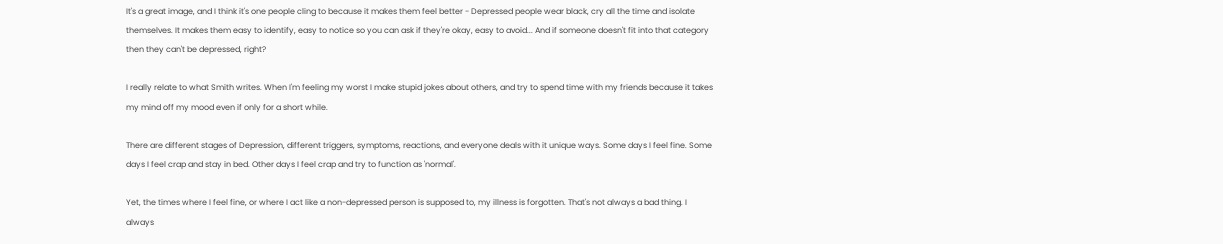It's a great image, and I think it's one people cling to because it makes them feel better - Depressed people wear black, cry all the time and isolate themselves. It makes them easy to identify, easy to notice so you can ask if they're okay, easy to avoid... And if someone doesn't fit into that category then they can't be depressed, right?

I really relate to what Smith writes. When I'm feeling my worst I make stupid jokes about others, and try to spend time with my friends because it takes my mind off my mood even if only for a short while.

There are different stages of Depression, different triggers, symptoms, reactions, and everyone deals with it unique ways. Some days I feel fine. Some days I feel crap and stay in bed. Other days I feel crap and try to function as 'normal'.

Yet, the times where I feel fine, or where I act like a non-depressed person is supposed to, my illness is forgotten. That's not always a bad thing. I always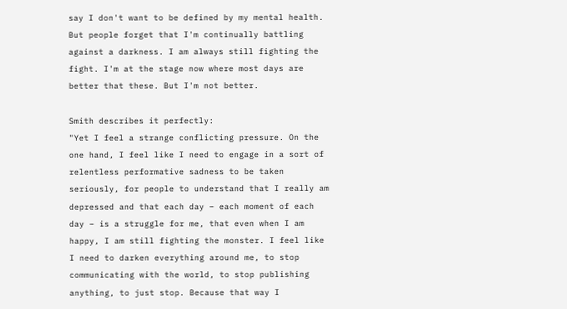say I don't want to be defined by my mental health. But people forget that I'm continually battling against a darkness. I am always still fighting the fight. I'm at the stage now where most days are better that these. But I'm not better.

Smith describes it perfectly:
"Yet I feel a strange conflicting pressure. On the one hand, I feel like I need to engage in a sort of relentless performative sadness to be taken seriously, for people to understand that I really am depressed and that each day – each moment of each day – is a struggle for me, that even when I am happy, I am still fighting the monster. I feel like I need to darken everything around me, to stop communicating with the world, to stop publishing anything, to just stop. Because that way I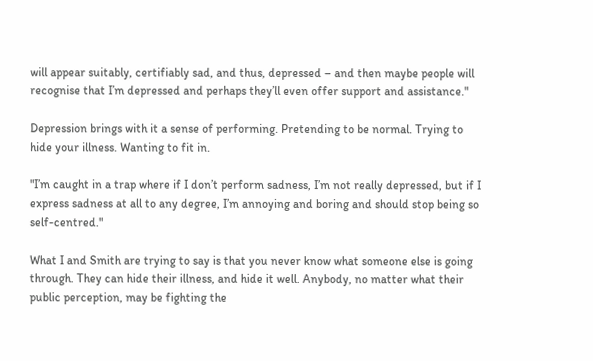will appear suitably, certifiably sad, and thus, depressed – and then maybe people will recognise that I’m depressed and perhaps they’ll even offer support and assistance."

Depression brings with it a sense of performing. Pretending to be normal. Trying to hide your illness. Wanting to fit in.

"I’m caught in a trap where if I don’t perform sadness, I’m not really depressed, but if I express sadness at all to any degree, I’m annoying and boring and should stop being so self-centred."

What I and Smith are trying to say is that you never know what someone else is going through. They can hide their illness, and hide it well. Anybody, no matter what their public perception, may be fighting the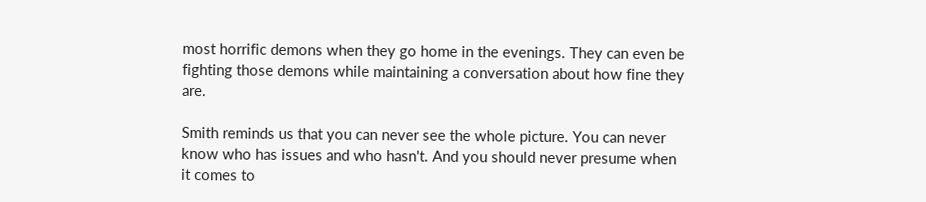most horrific demons when they go home in the evenings. They can even be fighting those demons while maintaining a conversation about how fine they are.

Smith reminds us that you can never see the whole picture. You can never know who has issues and who hasn't. And you should never presume when it comes to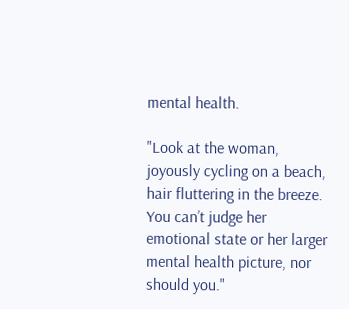mental health.

"Look at the woman, joyously cycling on a beach, hair fluttering in the breeze. You can’t judge her emotional state or her larger mental health picture, nor should you."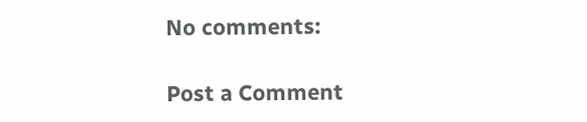No comments:

Post a Comment